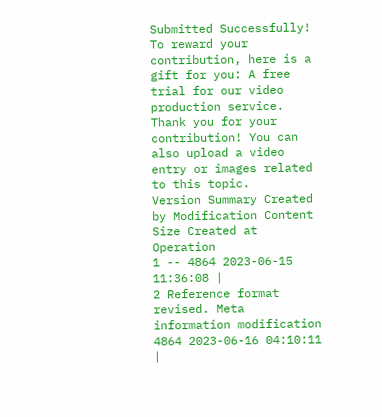Submitted Successfully!
To reward your contribution, here is a gift for you: A free trial for our video production service.
Thank you for your contribution! You can also upload a video entry or images related to this topic.
Version Summary Created by Modification Content Size Created at Operation
1 -- 4864 2023-06-15 11:36:08 |
2 Reference format revised. Meta information modification 4864 2023-06-16 04:10:11 |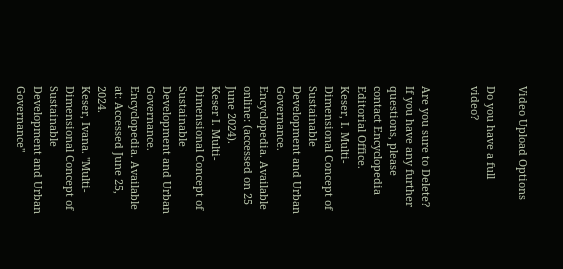Video Upload Options

Do you have a full video?


Are you sure to Delete?
If you have any further questions, please contact Encyclopedia Editorial Office.
Keser, I. Multi-Dimensional Concept of Sustainable Development and Urban Governance. Encyclopedia. Available online: (accessed on 25 June 2024).
Keser I. Multi-Dimensional Concept of Sustainable Development and Urban Governance. Encyclopedia. Available at: Accessed June 25, 2024.
Keser, Ivana. "Multi-Dimensional Concept of Sustainable Development and Urban Governance"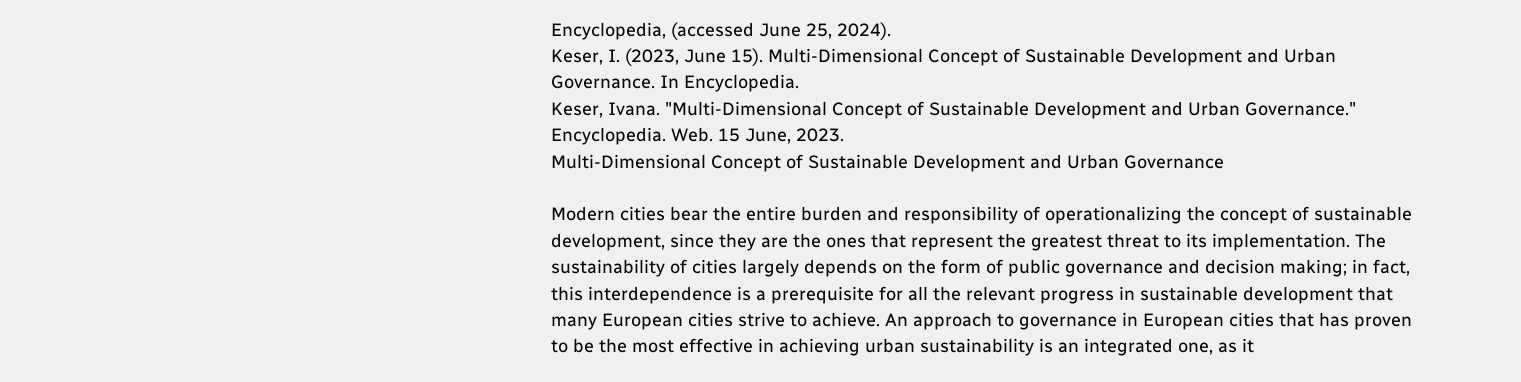Encyclopedia, (accessed June 25, 2024).
Keser, I. (2023, June 15). Multi-Dimensional Concept of Sustainable Development and Urban Governance. In Encyclopedia.
Keser, Ivana. "Multi-Dimensional Concept of Sustainable Development and Urban Governance." Encyclopedia. Web. 15 June, 2023.
Multi-Dimensional Concept of Sustainable Development and Urban Governance

Modern cities bear the entire burden and responsibility of operationalizing the concept of sustainable development, since they are the ones that represent the greatest threat to its implementation. The sustainability of cities largely depends on the form of public governance and decision making; in fact, this interdependence is a prerequisite for all the relevant progress in sustainable development that many European cities strive to achieve. An approach to governance in European cities that has proven to be the most effective in achieving urban sustainability is an integrated one, as it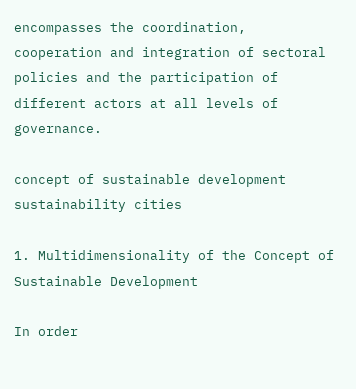encompasses the coordination, cooperation and integration of sectoral policies and the participation of different actors at all levels of governance.

concept of sustainable development sustainability cities

1. Multidimensionality of the Concept of Sustainable Development

In order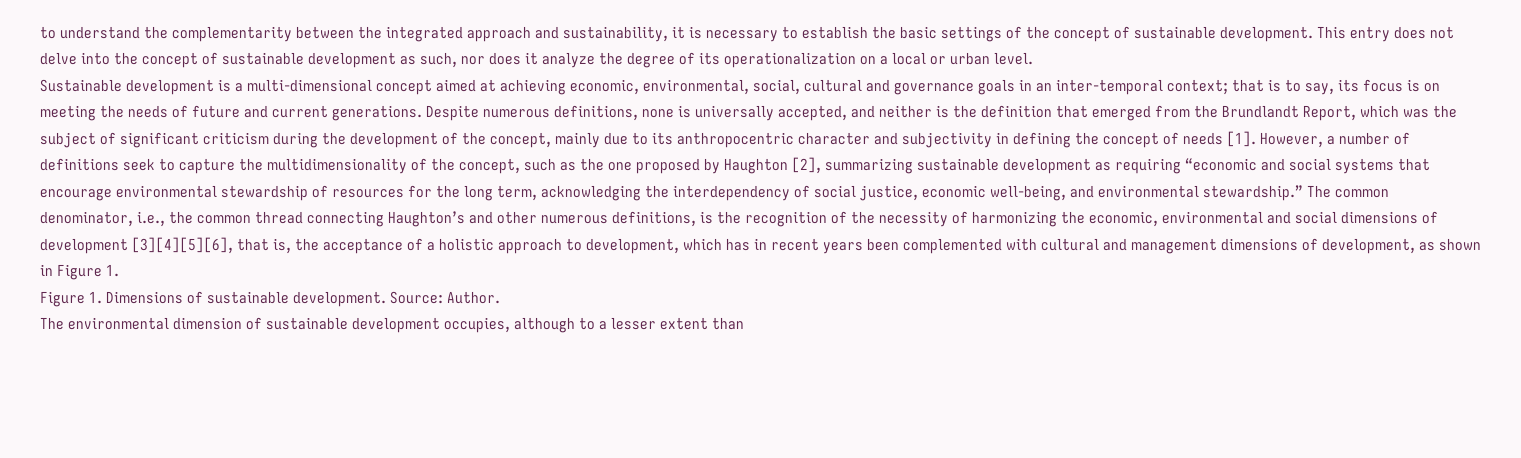to understand the complementarity between the integrated approach and sustainability, it is necessary to establish the basic settings of the concept of sustainable development. This entry does not delve into the concept of sustainable development as such, nor does it analyze the degree of its operationalization on a local or urban level.
Sustainable development is a multi-dimensional concept aimed at achieving economic, environmental, social, cultural and governance goals in an inter-temporal context; that is to say, its focus is on meeting the needs of future and current generations. Despite numerous definitions, none is universally accepted, and neither is the definition that emerged from the Brundlandt Report, which was the subject of significant criticism during the development of the concept, mainly due to its anthropocentric character and subjectivity in defining the concept of needs [1]. However, a number of definitions seek to capture the multidimensionality of the concept, such as the one proposed by Haughton [2], summarizing sustainable development as requiring “economic and social systems that encourage environmental stewardship of resources for the long term, acknowledging the interdependency of social justice, economic well-being, and environmental stewardship.” The common denominator, i.e., the common thread connecting Haughton’s and other numerous definitions, is the recognition of the necessity of harmonizing the economic, environmental and social dimensions of development [3][4][5][6], that is, the acceptance of a holistic approach to development, which has in recent years been complemented with cultural and management dimensions of development, as shown in Figure 1.
Figure 1. Dimensions of sustainable development. Source: Author.
The environmental dimension of sustainable development occupies, although to a lesser extent than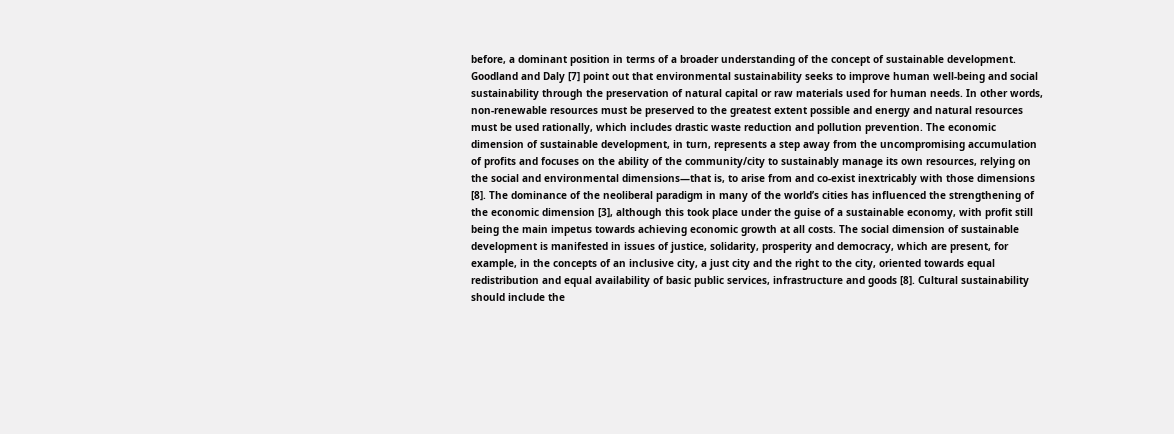before, a dominant position in terms of a broader understanding of the concept of sustainable development. Goodland and Daly [7] point out that environmental sustainability seeks to improve human well-being and social sustainability through the preservation of natural capital or raw materials used for human needs. In other words, non-renewable resources must be preserved to the greatest extent possible and energy and natural resources must be used rationally, which includes drastic waste reduction and pollution prevention. The economic dimension of sustainable development, in turn, represents a step away from the uncompromising accumulation of profits and focuses on the ability of the community/city to sustainably manage its own resources, relying on the social and environmental dimensions—that is, to arise from and co-exist inextricably with those dimensions [8]. The dominance of the neoliberal paradigm in many of the world’s cities has influenced the strengthening of the economic dimension [3], although this took place under the guise of a sustainable economy, with profit still being the main impetus towards achieving economic growth at all costs. The social dimension of sustainable development is manifested in issues of justice, solidarity, prosperity and democracy, which are present, for example, in the concepts of an inclusive city, a just city and the right to the city, oriented towards equal redistribution and equal availability of basic public services, infrastructure and goods [8]. Cultural sustainability should include the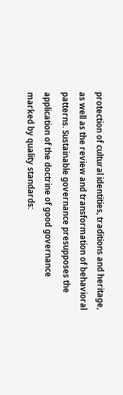protection of cultural identities, traditions and heritage, as well as the review and transformation of behavioral patterns. Sustainable governance presupposes the application of the doctrine of good governance marked by quality standards: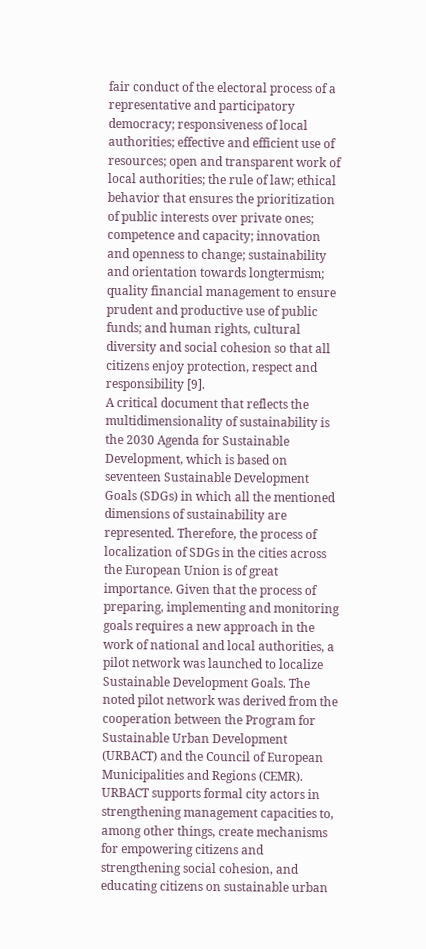fair conduct of the electoral process of a representative and participatory democracy; responsiveness of local authorities; effective and efficient use of resources; open and transparent work of local authorities; the rule of law; ethical behavior that ensures the prioritization of public interests over private ones; competence and capacity; innovation and openness to change; sustainability and orientation towards longtermism; quality financial management to ensure prudent and productive use of public funds; and human rights, cultural diversity and social cohesion so that all citizens enjoy protection, respect and responsibility [9].
A critical document that reflects the multidimensionality of sustainability is the 2030 Agenda for Sustainable Development, which is based on seventeen Sustainable Development Goals (SDGs) in which all the mentioned dimensions of sustainability are represented. Therefore, the process of localization of SDGs in the cities across the European Union is of great importance. Given that the process of preparing, implementing and monitoring goals requires a new approach in the work of national and local authorities, a pilot network was launched to localize Sustainable Development Goals. The noted pilot network was derived from the cooperation between the Program for Sustainable Urban Development (URBACT) and the Council of European Municipalities and Regions (CEMR). URBACT supports formal city actors in strengthening management capacities to, among other things, create mechanisms for empowering citizens and strengthening social cohesion, and educating citizens on sustainable urban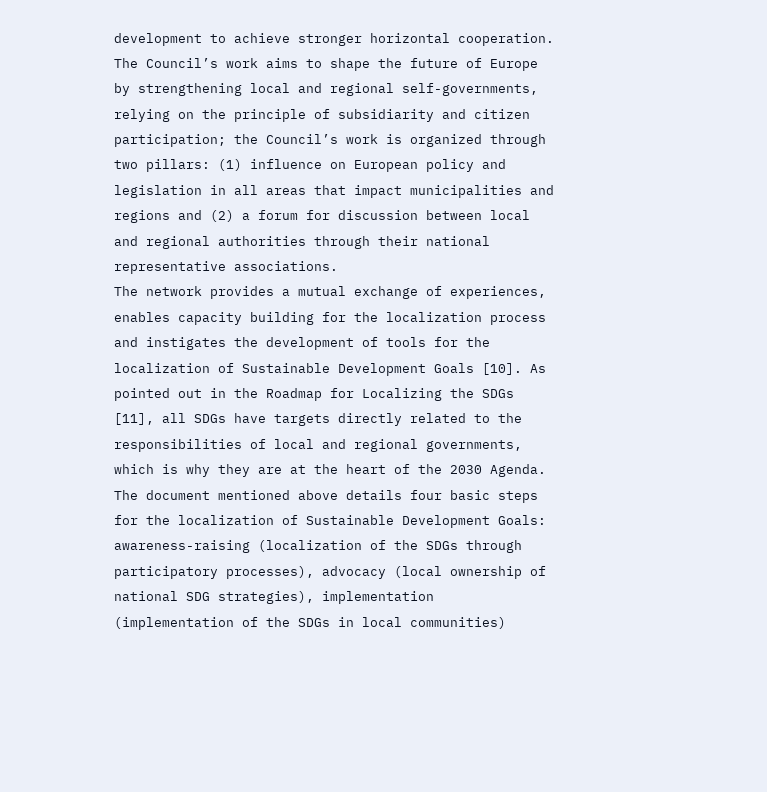development to achieve stronger horizontal cooperation. The Council’s work aims to shape the future of Europe by strengthening local and regional self-governments, relying on the principle of subsidiarity and citizen participation; the Council’s work is organized through two pillars: (1) influence on European policy and legislation in all areas that impact municipalities and regions and (2) a forum for discussion between local and regional authorities through their national representative associations.
The network provides a mutual exchange of experiences, enables capacity building for the localization process and instigates the development of tools for the localization of Sustainable Development Goals [10]. As pointed out in the Roadmap for Localizing the SDGs [11], all SDGs have targets directly related to the responsibilities of local and regional governments, which is why they are at the heart of the 2030 Agenda. The document mentioned above details four basic steps for the localization of Sustainable Development Goals: awareness-raising (localization of the SDGs through participatory processes), advocacy (local ownership of national SDG strategies), implementation (implementation of the SDGs in local communities)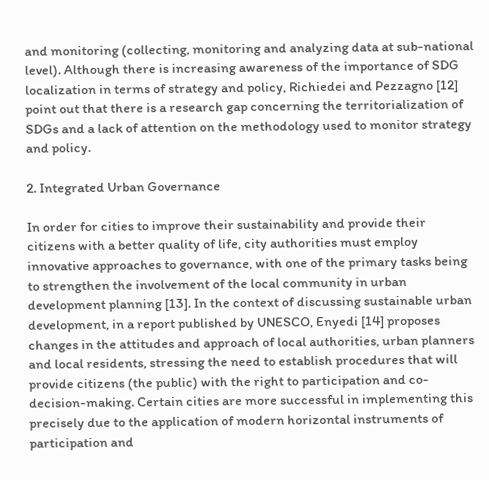and monitoring (collecting, monitoring and analyzing data at sub-national level). Although there is increasing awareness of the importance of SDG localization in terms of strategy and policy, Richiedei and Pezzagno [12] point out that there is a research gap concerning the territorialization of SDGs and a lack of attention on the methodology used to monitor strategy and policy.

2. Integrated Urban Governance

In order for cities to improve their sustainability and provide their citizens with a better quality of life, city authorities must employ innovative approaches to governance, with one of the primary tasks being to strengthen the involvement of the local community in urban development planning [13]. In the context of discussing sustainable urban development, in a report published by UNESCO, Enyedi [14] proposes changes in the attitudes and approach of local authorities, urban planners and local residents, stressing the need to establish procedures that will provide citizens (the public) with the right to participation and co-decision-making. Certain cities are more successful in implementing this precisely due to the application of modern horizontal instruments of participation and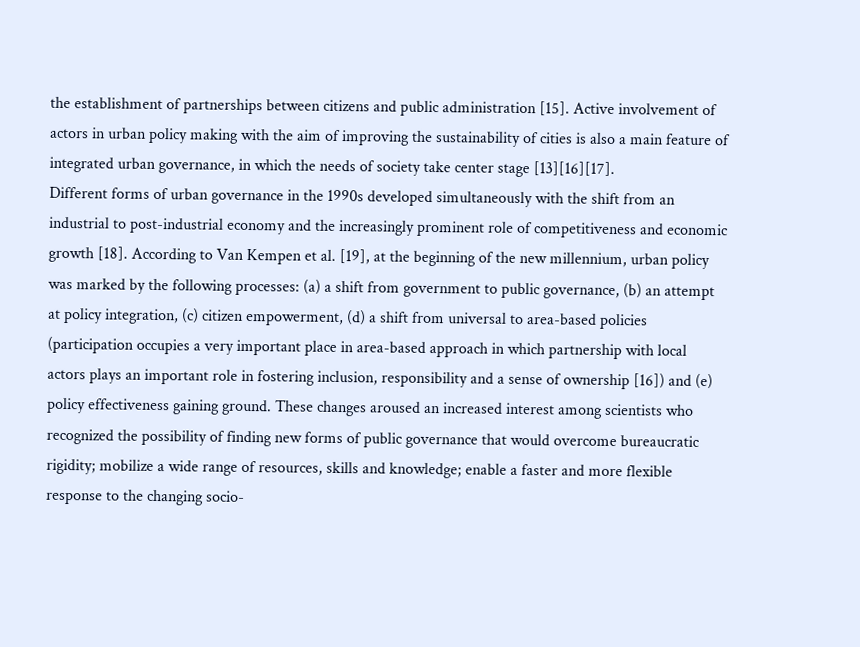the establishment of partnerships between citizens and public administration [15]. Active involvement of actors in urban policy making with the aim of improving the sustainability of cities is also a main feature of integrated urban governance, in which the needs of society take center stage [13][16][17].
Different forms of urban governance in the 1990s developed simultaneously with the shift from an industrial to post-industrial economy and the increasingly prominent role of competitiveness and economic growth [18]. According to Van Kempen et al. [19], at the beginning of the new millennium, urban policy was marked by the following processes: (a) a shift from government to public governance, (b) an attempt at policy integration, (c) citizen empowerment, (d) a shift from universal to area-based policies (participation occupies a very important place in area-based approach in which partnership with local actors plays an important role in fostering inclusion, responsibility and a sense of ownership [16]) and (e) policy effectiveness gaining ground. These changes aroused an increased interest among scientists who recognized the possibility of finding new forms of public governance that would overcome bureaucratic rigidity; mobilize a wide range of resources, skills and knowledge; enable a faster and more flexible response to the changing socio-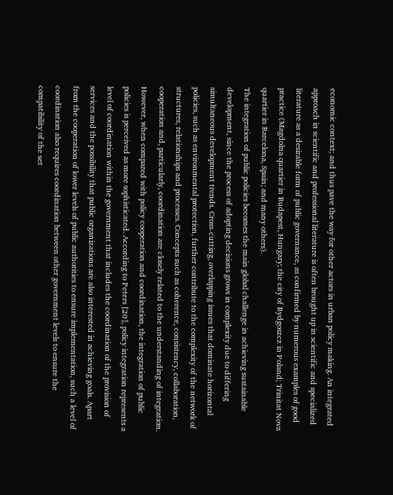economic context; and thus pave the way for other actors in urban policy making. An integrated approach in scientific and professional literature is often brought up in scientific and specialized literature as a desirable form of public governance, as confirmed by numerous examples of good practice (Magdolna quartier in Budapest, Hungary; the city of Bydgoszcz in Poland; Trinitat Nova quartier in Barcelona, Spain; and many others).
The integration of public policies becomes the main global challenge in achieving sustainable development, since the process of adopting decisions grows in complexity due to differing simultaneous development trends. Cross-cutting, overlapping issues that dominate horizontal policies, such as environmental protection, further contribute to the complexity of the network of structures, relationships and processes. Concepts such as coherence, consistency, collaboration, cooperation and, particularly, coordination are closely related to the understanding of integration. However, when compared with policy cooperation and coordination, the integration of public policies is perceived as more sophisticated. According to Peters [20], policy integration represents a level of coordination within the government that includes the coordination of the provision of services and the possibility that public organizations are also interested in achieving goals. Apart from the cooperation of lower levels of public authorities to ensure implementation, such a level of coordination also requires coordination between other government levels to ensure the compatibility of the set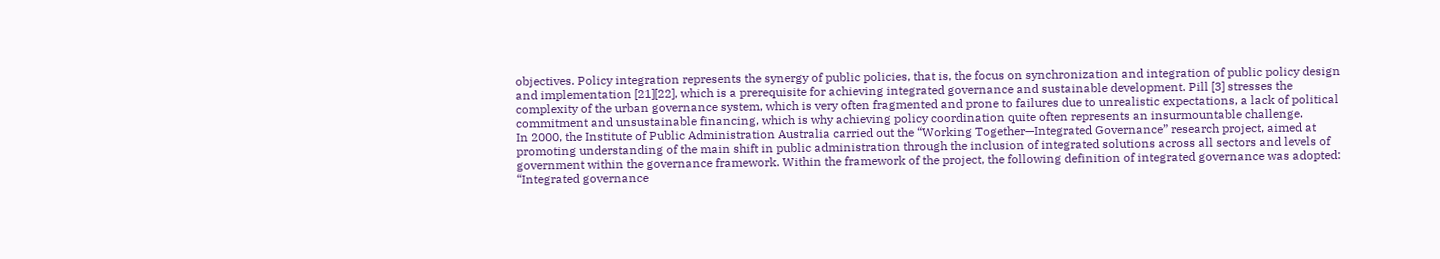objectives. Policy integration represents the synergy of public policies, that is, the focus on synchronization and integration of public policy design and implementation [21][22], which is a prerequisite for achieving integrated governance and sustainable development. Pill [3] stresses the complexity of the urban governance system, which is very often fragmented and prone to failures due to unrealistic expectations, a lack of political commitment and unsustainable financing, which is why achieving policy coordination quite often represents an insurmountable challenge.
In 2000, the Institute of Public Administration Australia carried out the “Working Together—Integrated Governance” research project, aimed at promoting understanding of the main shift in public administration through the inclusion of integrated solutions across all sectors and levels of government within the governance framework. Within the framework of the project, the following definition of integrated governance was adopted: “Integrated governance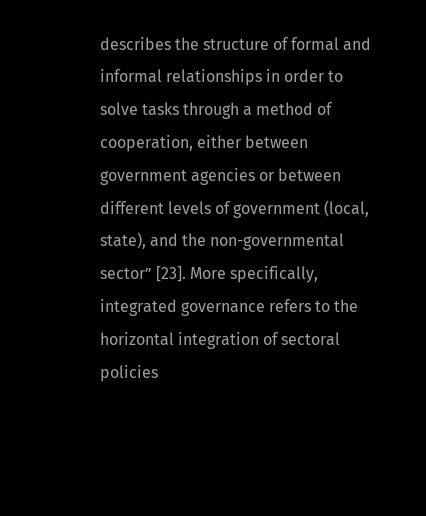describes the structure of formal and informal relationships in order to solve tasks through a method of cooperation, either between government agencies or between different levels of government (local, state), and the non-governmental sector” [23]. More specifically, integrated governance refers to the horizontal integration of sectoral policies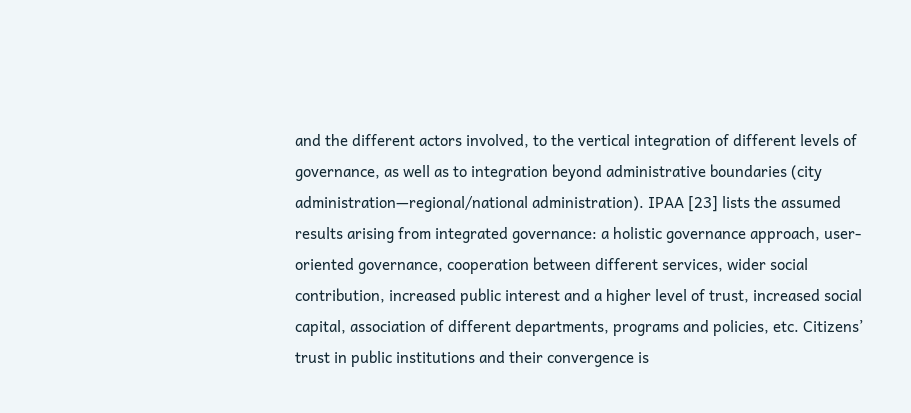and the different actors involved, to the vertical integration of different levels of governance, as well as to integration beyond administrative boundaries (city administration—regional/national administration). IPAA [23] lists the assumed results arising from integrated governance: a holistic governance approach, user-oriented governance, cooperation between different services, wider social contribution, increased public interest and a higher level of trust, increased social capital, association of different departments, programs and policies, etc. Citizens’ trust in public institutions and their convergence is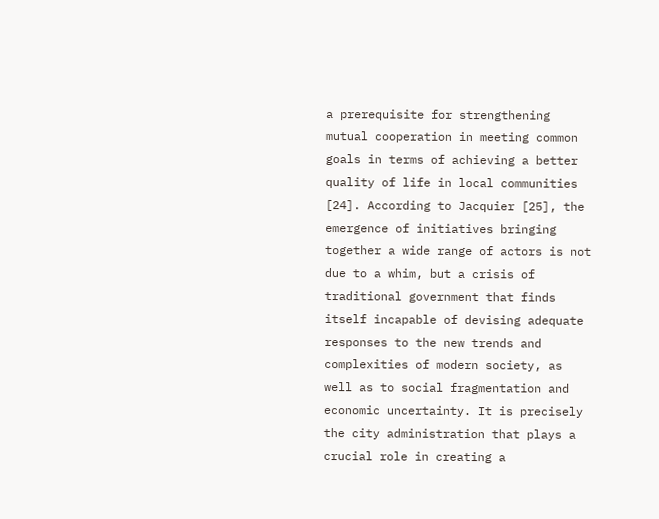a prerequisite for strengthening mutual cooperation in meeting common goals in terms of achieving a better quality of life in local communities [24]. According to Jacquier [25], the emergence of initiatives bringing together a wide range of actors is not due to a whim, but a crisis of traditional government that finds itself incapable of devising adequate responses to the new trends and complexities of modern society, as well as to social fragmentation and economic uncertainty. It is precisely the city administration that plays a crucial role in creating a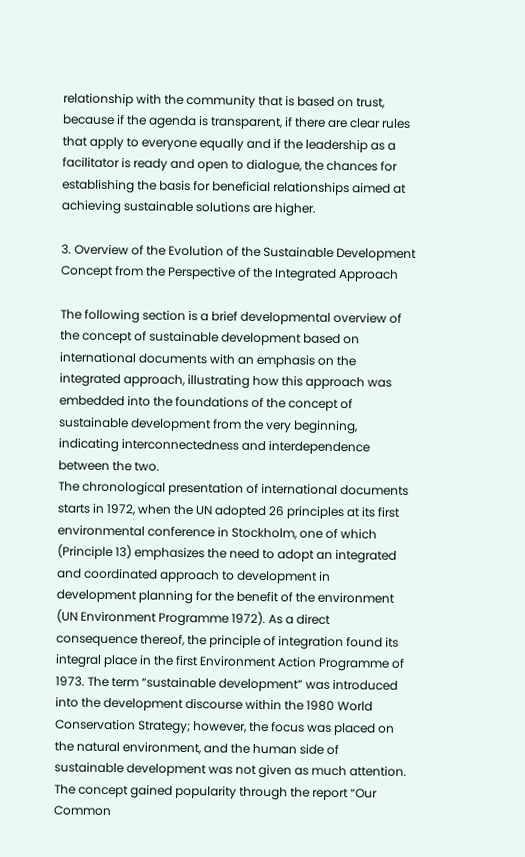relationship with the community that is based on trust, because if the agenda is transparent, if there are clear rules that apply to everyone equally and if the leadership as a facilitator is ready and open to dialogue, the chances for establishing the basis for beneficial relationships aimed at achieving sustainable solutions are higher.

3. Overview of the Evolution of the Sustainable Development Concept from the Perspective of the Integrated Approach

The following section is a brief developmental overview of the concept of sustainable development based on international documents with an emphasis on the integrated approach, illustrating how this approach was embedded into the foundations of the concept of sustainable development from the very beginning, indicating interconnectedness and interdependence between the two.
The chronological presentation of international documents starts in 1972, when the UN adopted 26 principles at its first environmental conference in Stockholm, one of which (Principle 13) emphasizes the need to adopt an integrated and coordinated approach to development in development planning for the benefit of the environment (UN Environment Programme 1972). As a direct consequence thereof, the principle of integration found its integral place in the first Environment Action Programme of 1973. The term “sustainable development” was introduced into the development discourse within the 1980 World Conservation Strategy; however, the focus was placed on the natural environment, and the human side of sustainable development was not given as much attention. The concept gained popularity through the report “Our Common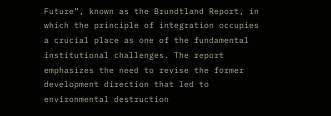Future”, known as the Brundtland Report, in which the principle of integration occupies a crucial place as one of the fundamental institutional challenges. The report emphasizes the need to revise the former development direction that led to environmental destruction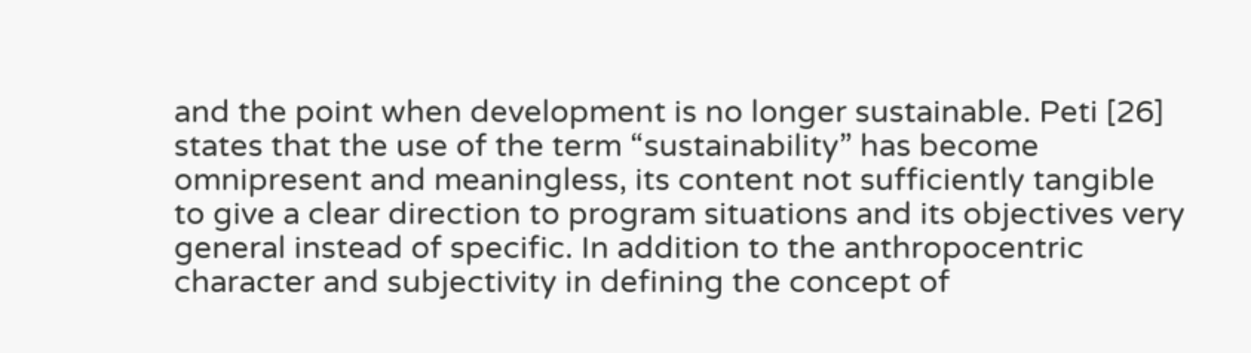and the point when development is no longer sustainable. Peti [26] states that the use of the term “sustainability” has become omnipresent and meaningless, its content not sufficiently tangible to give a clear direction to program situations and its objectives very general instead of specific. In addition to the anthropocentric character and subjectivity in defining the concept of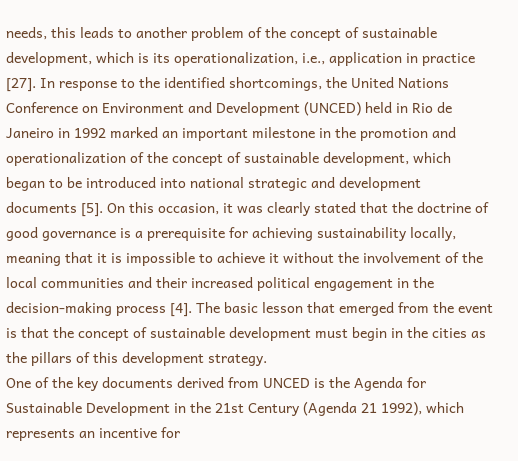needs, this leads to another problem of the concept of sustainable development, which is its operationalization, i.e., application in practice [27]. In response to the identified shortcomings, the United Nations Conference on Environment and Development (UNCED) held in Rio de Janeiro in 1992 marked an important milestone in the promotion and operationalization of the concept of sustainable development, which began to be introduced into national strategic and development documents [5]. On this occasion, it was clearly stated that the doctrine of good governance is a prerequisite for achieving sustainability locally, meaning that it is impossible to achieve it without the involvement of the local communities and their increased political engagement in the decision-making process [4]. The basic lesson that emerged from the event is that the concept of sustainable development must begin in the cities as the pillars of this development strategy.
One of the key documents derived from UNCED is the Agenda for Sustainable Development in the 21st Century (Agenda 21 1992), which represents an incentive for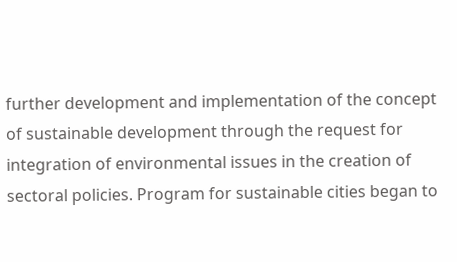further development and implementation of the concept of sustainable development through the request for integration of environmental issues in the creation of sectoral policies. Program for sustainable cities began to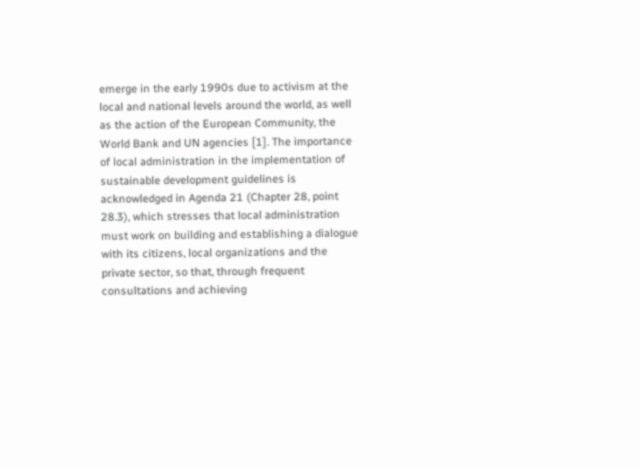emerge in the early 1990s due to activism at the local and national levels around the world, as well as the action of the European Community, the World Bank and UN agencies [1]. The importance of local administration in the implementation of sustainable development guidelines is acknowledged in Agenda 21 (Chapter 28, point 28.3), which stresses that local administration must work on building and establishing a dialogue with its citizens, local organizations and the private sector, so that, through frequent consultations and achieving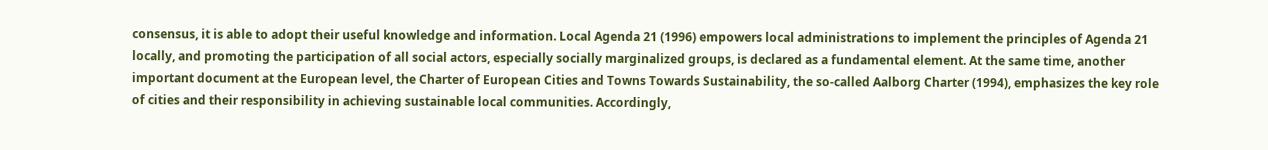consensus, it is able to adopt their useful knowledge and information. Local Agenda 21 (1996) empowers local administrations to implement the principles of Agenda 21 locally, and promoting the participation of all social actors, especially socially marginalized groups, is declared as a fundamental element. At the same time, another important document at the European level, the Charter of European Cities and Towns Towards Sustainability, the so-called Aalborg Charter (1994), emphasizes the key role of cities and their responsibility in achieving sustainable local communities. Accordingly,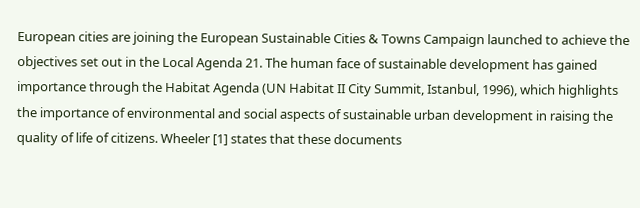European cities are joining the European Sustainable Cities & Towns Campaign launched to achieve the objectives set out in the Local Agenda 21. The human face of sustainable development has gained importance through the Habitat Agenda (UN Habitat II City Summit, Istanbul, 1996), which highlights the importance of environmental and social aspects of sustainable urban development in raising the quality of life of citizens. Wheeler [1] states that these documents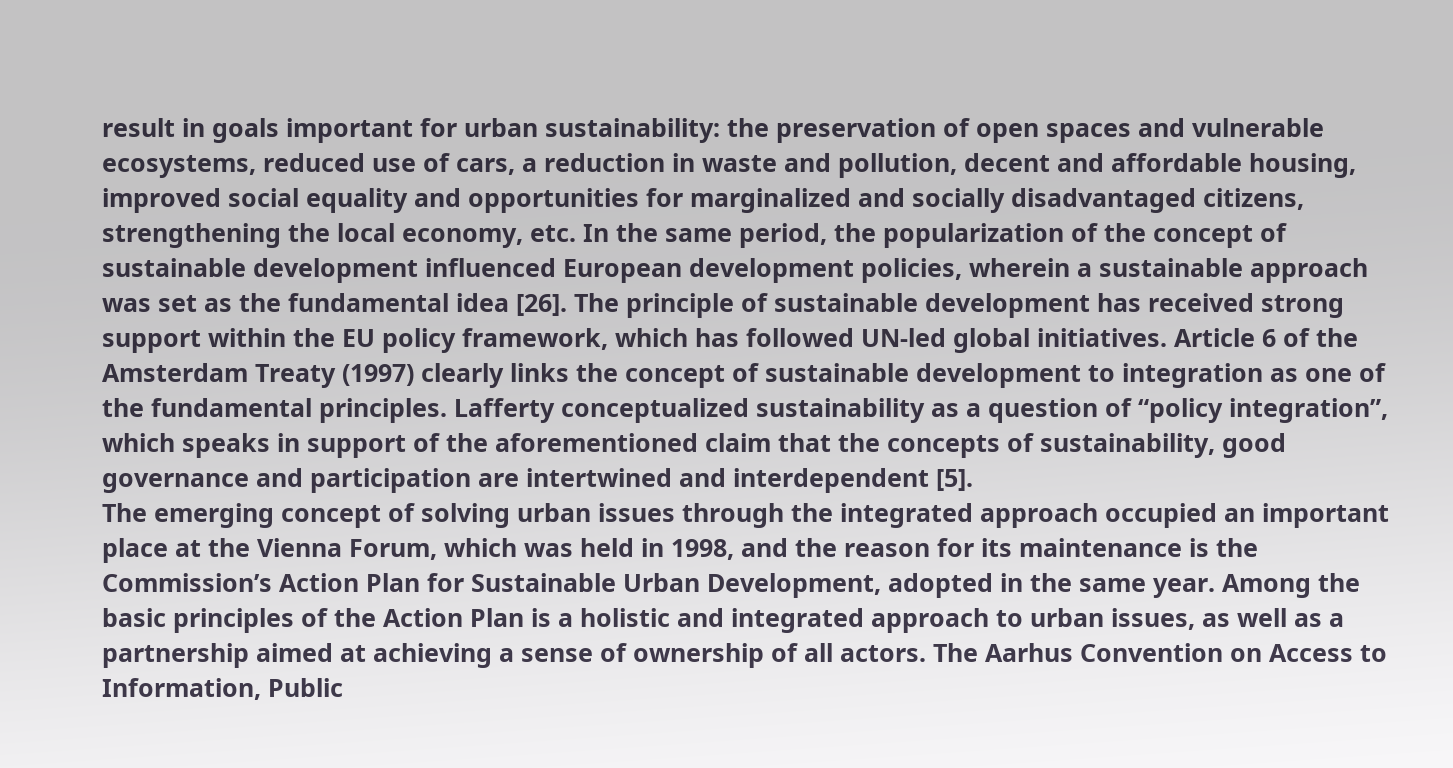result in goals important for urban sustainability: the preservation of open spaces and vulnerable ecosystems, reduced use of cars, a reduction in waste and pollution, decent and affordable housing, improved social equality and opportunities for marginalized and socially disadvantaged citizens, strengthening the local economy, etc. In the same period, the popularization of the concept of sustainable development influenced European development policies, wherein a sustainable approach was set as the fundamental idea [26]. The principle of sustainable development has received strong support within the EU policy framework, which has followed UN-led global initiatives. Article 6 of the Amsterdam Treaty (1997) clearly links the concept of sustainable development to integration as one of the fundamental principles. Lafferty conceptualized sustainability as a question of “policy integration”, which speaks in support of the aforementioned claim that the concepts of sustainability, good governance and participation are intertwined and interdependent [5].
The emerging concept of solving urban issues through the integrated approach occupied an important place at the Vienna Forum, which was held in 1998, and the reason for its maintenance is the Commission’s Action Plan for Sustainable Urban Development, adopted in the same year. Among the basic principles of the Action Plan is a holistic and integrated approach to urban issues, as well as a partnership aimed at achieving a sense of ownership of all actors. The Aarhus Convention on Access to Information, Public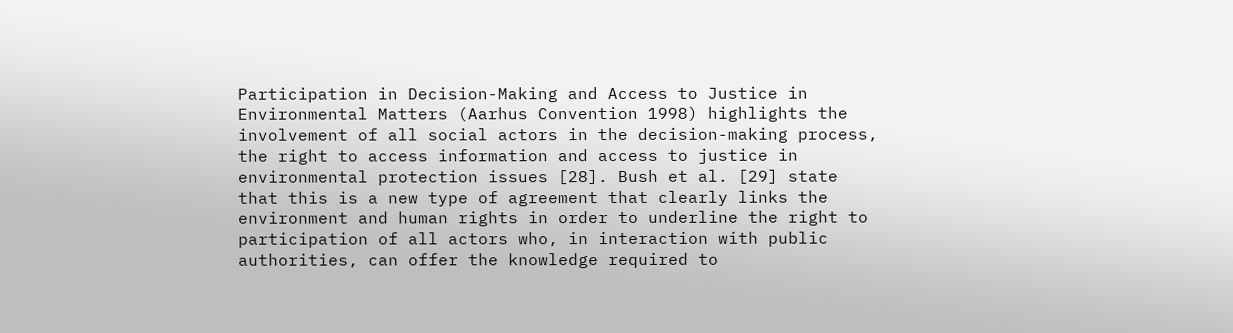Participation in Decision-Making and Access to Justice in Environmental Matters (Aarhus Convention 1998) highlights the involvement of all social actors in the decision-making process, the right to access information and access to justice in environmental protection issues [28]. Bush et al. [29] state that this is a new type of agreement that clearly links the environment and human rights in order to underline the right to participation of all actors who, in interaction with public authorities, can offer the knowledge required to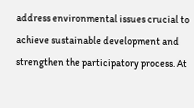address environmental issues crucial to achieve sustainable development and strengthen the participatory process. At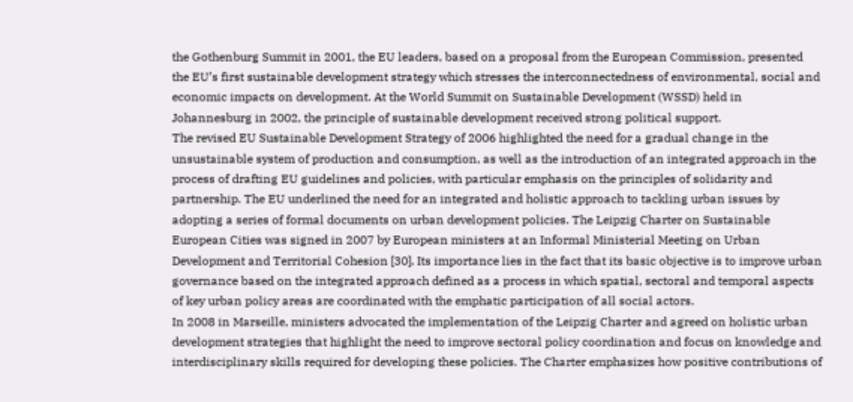the Gothenburg Summit in 2001, the EU leaders, based on a proposal from the European Commission, presented the EU’s first sustainable development strategy which stresses the interconnectedness of environmental, social and economic impacts on development. At the World Summit on Sustainable Development (WSSD) held in Johannesburg in 2002, the principle of sustainable development received strong political support.
The revised EU Sustainable Development Strategy of 2006 highlighted the need for a gradual change in the unsustainable system of production and consumption, as well as the introduction of an integrated approach in the process of drafting EU guidelines and policies, with particular emphasis on the principles of solidarity and partnership. The EU underlined the need for an integrated and holistic approach to tackling urban issues by adopting a series of formal documents on urban development policies. The Leipzig Charter on Sustainable European Cities was signed in 2007 by European ministers at an Informal Ministerial Meeting on Urban Development and Territorial Cohesion [30]. Its importance lies in the fact that its basic objective is to improve urban governance based on the integrated approach defined as a process in which spatial, sectoral and temporal aspects of key urban policy areas are coordinated with the emphatic participation of all social actors.
In 2008 in Marseille, ministers advocated the implementation of the Leipzig Charter and agreed on holistic urban development strategies that highlight the need to improve sectoral policy coordination and focus on knowledge and interdisciplinary skills required for developing these policies. The Charter emphasizes how positive contributions of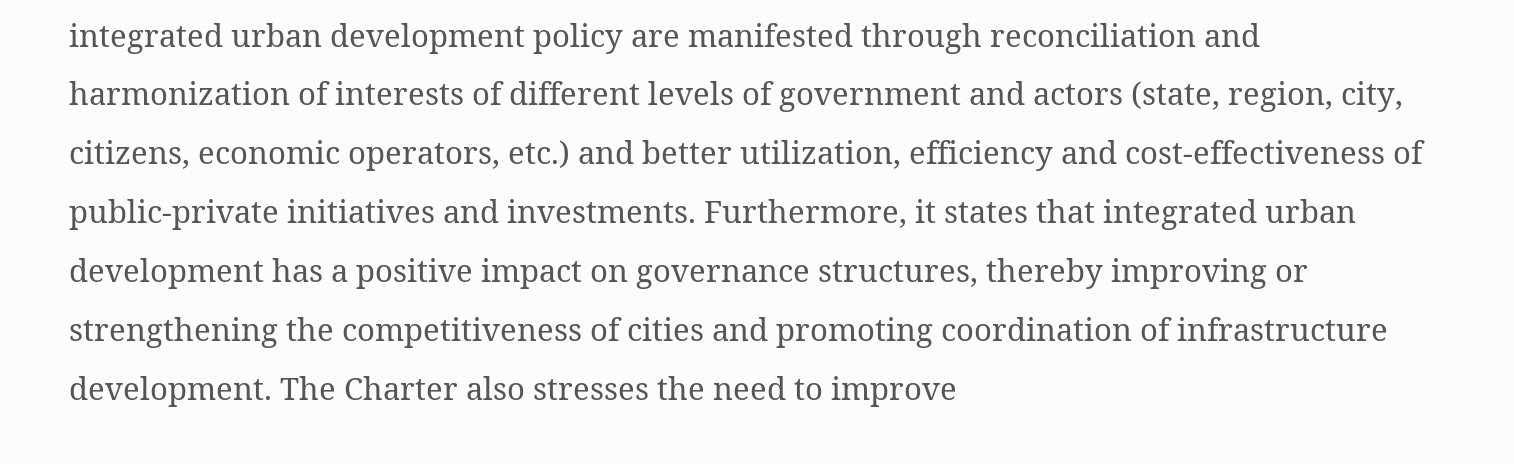integrated urban development policy are manifested through reconciliation and harmonization of interests of different levels of government and actors (state, region, city, citizens, economic operators, etc.) and better utilization, efficiency and cost-effectiveness of public-private initiatives and investments. Furthermore, it states that integrated urban development has a positive impact on governance structures, thereby improving or strengthening the competitiveness of cities and promoting coordination of infrastructure development. The Charter also stresses the need to improve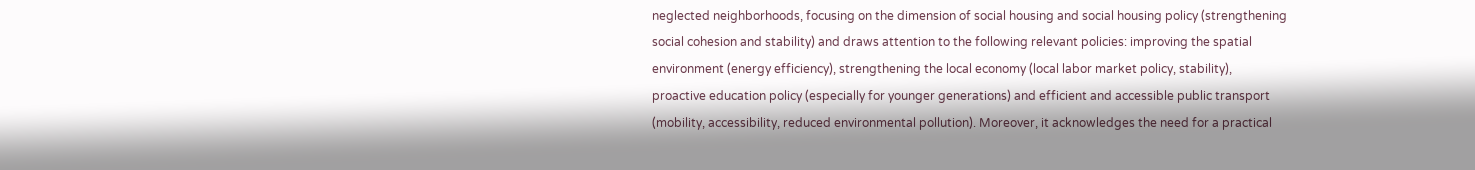neglected neighborhoods, focusing on the dimension of social housing and social housing policy (strengthening social cohesion and stability) and draws attention to the following relevant policies: improving the spatial environment (energy efficiency), strengthening the local economy (local labor market policy, stability), proactive education policy (especially for younger generations) and efficient and accessible public transport (mobility, accessibility, reduced environmental pollution). Moreover, it acknowledges the need for a practical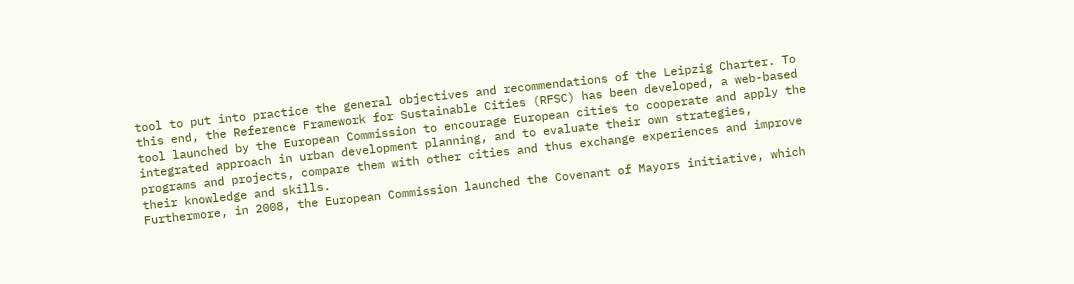tool to put into practice the general objectives and recommendations of the Leipzig Charter. To this end, the Reference Framework for Sustainable Cities (RFSC) has been developed, a web-based tool launched by the European Commission to encourage European cities to cooperate and apply the integrated approach in urban development planning, and to evaluate their own strategies, programs and projects, compare them with other cities and thus exchange experiences and improve their knowledge and skills.
Furthermore, in 2008, the European Commission launched the Covenant of Mayors initiative, which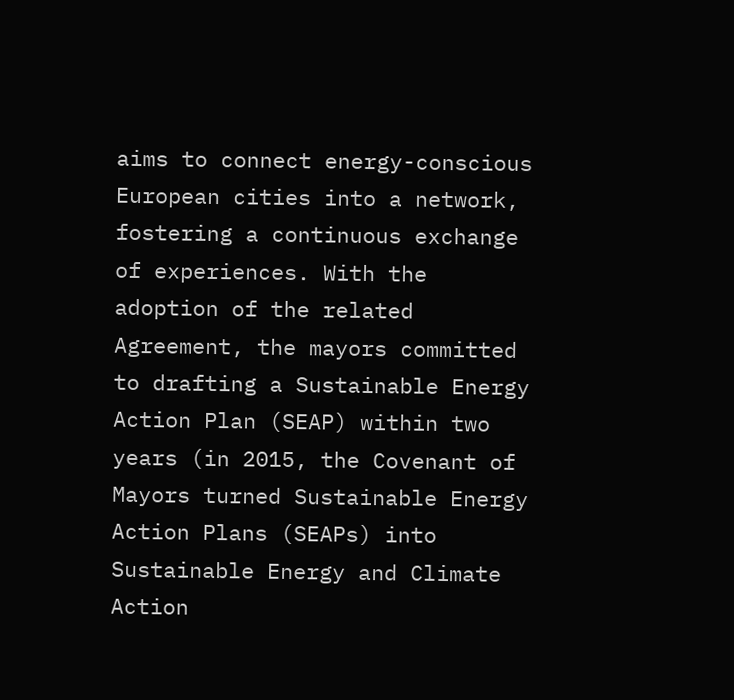aims to connect energy-conscious European cities into a network, fostering a continuous exchange of experiences. With the adoption of the related Agreement, the mayors committed to drafting a Sustainable Energy Action Plan (SEAP) within two years (in 2015, the Covenant of Mayors turned Sustainable Energy Action Plans (SEAPs) into Sustainable Energy and Climate Action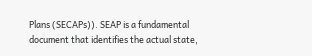Plans (SECAPs)). SEAP is a fundamental document that identifies the actual state,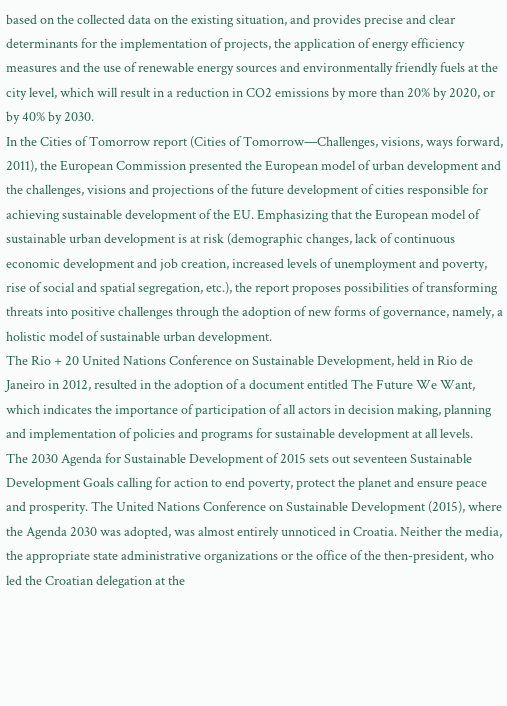based on the collected data on the existing situation, and provides precise and clear determinants for the implementation of projects, the application of energy efficiency measures and the use of renewable energy sources and environmentally friendly fuels at the city level, which will result in a reduction in CO2 emissions by more than 20% by 2020, or by 40% by 2030.
In the Cities of Tomorrow report (Cities of Tomorrow—Challenges, visions, ways forward, 2011), the European Commission presented the European model of urban development and the challenges, visions and projections of the future development of cities responsible for achieving sustainable development of the EU. Emphasizing that the European model of sustainable urban development is at risk (demographic changes, lack of continuous economic development and job creation, increased levels of unemployment and poverty, rise of social and spatial segregation, etc.), the report proposes possibilities of transforming threats into positive challenges through the adoption of new forms of governance, namely, a holistic model of sustainable urban development.
The Rio + 20 United Nations Conference on Sustainable Development, held in Rio de Janeiro in 2012, resulted in the adoption of a document entitled The Future We Want, which indicates the importance of participation of all actors in decision making, planning and implementation of policies and programs for sustainable development at all levels.
The 2030 Agenda for Sustainable Development of 2015 sets out seventeen Sustainable Development Goals calling for action to end poverty, protect the planet and ensure peace and prosperity. The United Nations Conference on Sustainable Development (2015), where the Agenda 2030 was adopted, was almost entirely unnoticed in Croatia. Neither the media, the appropriate state administrative organizations or the office of the then-president, who led the Croatian delegation at the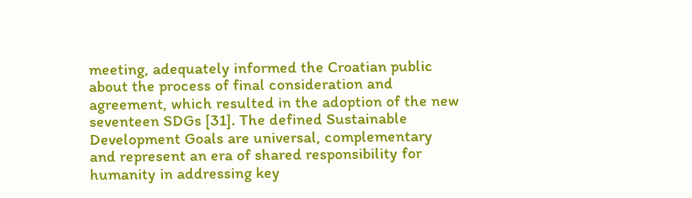meeting, adequately informed the Croatian public about the process of final consideration and agreement, which resulted in the adoption of the new seventeen SDGs [31]. The defined Sustainable Development Goals are universal, complementary and represent an era of shared responsibility for humanity in addressing key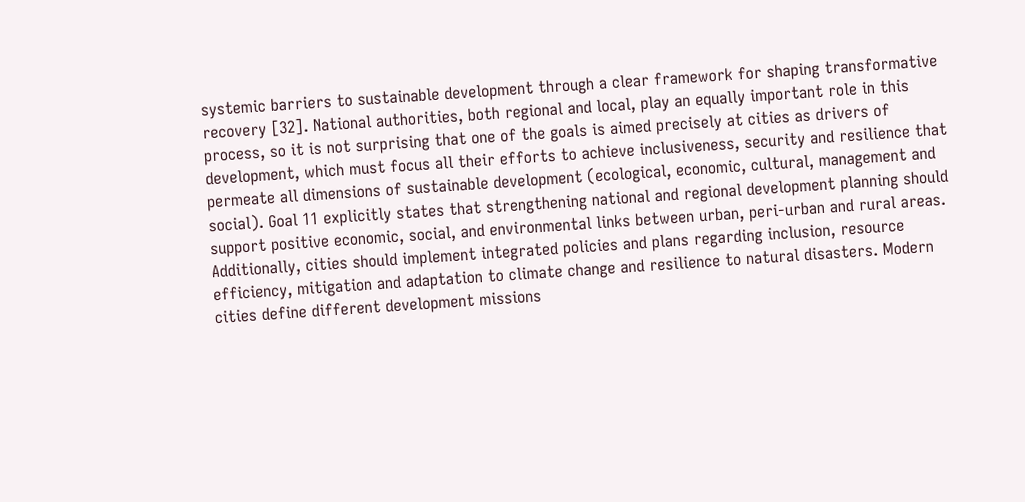systemic barriers to sustainable development through a clear framework for shaping transformative recovery [32]. National authorities, both regional and local, play an equally important role in this process, so it is not surprising that one of the goals is aimed precisely at cities as drivers of development, which must focus all their efforts to achieve inclusiveness, security and resilience that permeate all dimensions of sustainable development (ecological, economic, cultural, management and social). Goal 11 explicitly states that strengthening national and regional development planning should support positive economic, social, and environmental links between urban, peri-urban and rural areas. Additionally, cities should implement integrated policies and plans regarding inclusion, resource efficiency, mitigation and adaptation to climate change and resilience to natural disasters. Modern cities define different development missions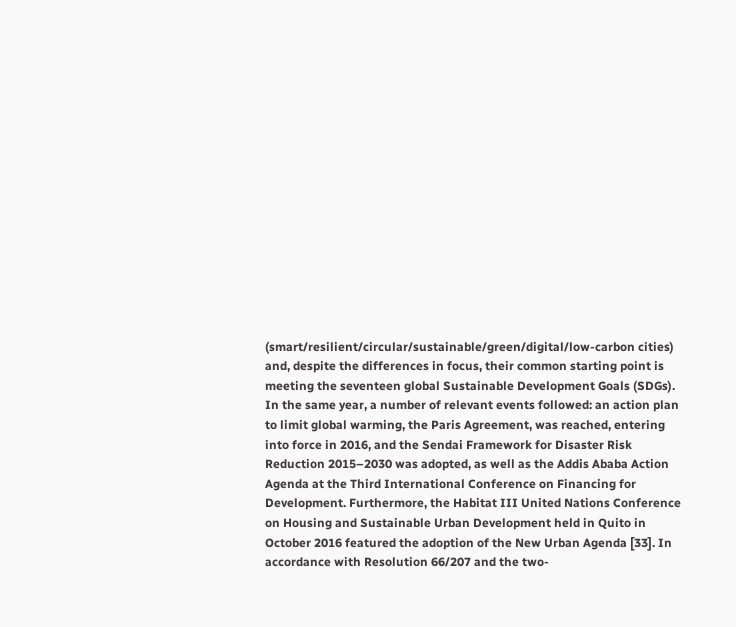(smart/resilient/circular/sustainable/green/digital/low-carbon cities) and, despite the differences in focus, their common starting point is meeting the seventeen global Sustainable Development Goals (SDGs). In the same year, a number of relevant events followed: an action plan to limit global warming, the Paris Agreement, was reached, entering into force in 2016, and the Sendai Framework for Disaster Risk Reduction 2015–2030 was adopted, as well as the Addis Ababa Action Agenda at the Third International Conference on Financing for Development. Furthermore, the Habitat III United Nations Conference on Housing and Sustainable Urban Development held in Quito in October 2016 featured the adoption of the New Urban Agenda [33]. In accordance with Resolution 66/207 and the two-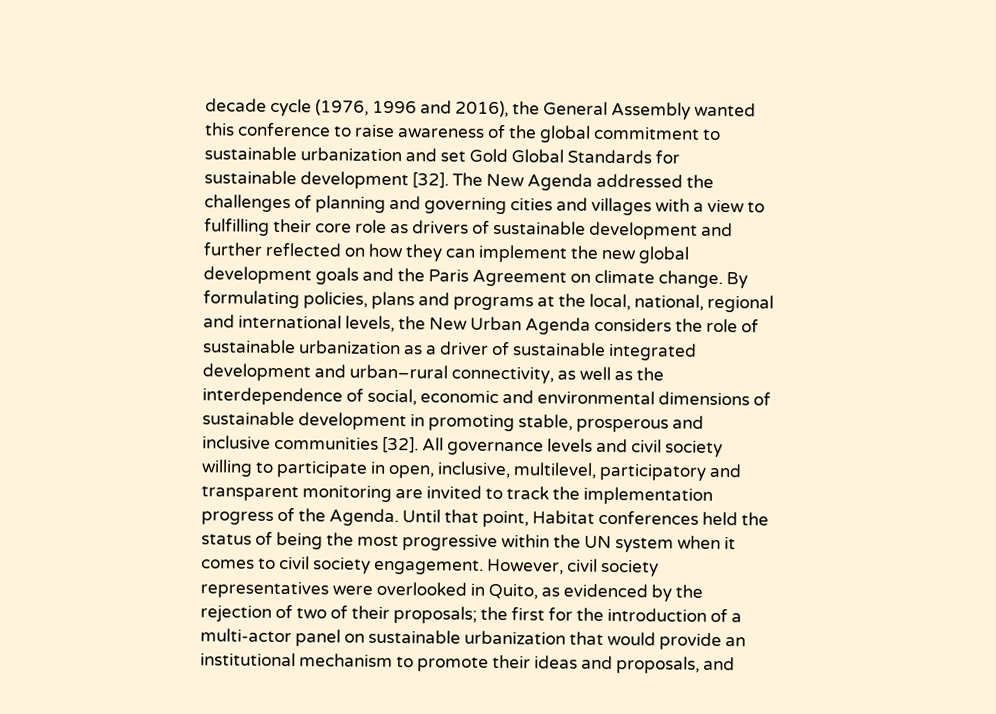decade cycle (1976, 1996 and 2016), the General Assembly wanted this conference to raise awareness of the global commitment to sustainable urbanization and set Gold Global Standards for sustainable development [32]. The New Agenda addressed the challenges of planning and governing cities and villages with a view to fulfilling their core role as drivers of sustainable development and further reflected on how they can implement the new global development goals and the Paris Agreement on climate change. By formulating policies, plans and programs at the local, national, regional and international levels, the New Urban Agenda considers the role of sustainable urbanization as a driver of sustainable integrated development and urban–rural connectivity, as well as the interdependence of social, economic and environmental dimensions of sustainable development in promoting stable, prosperous and inclusive communities [32]. All governance levels and civil society willing to participate in open, inclusive, multilevel, participatory and transparent monitoring are invited to track the implementation progress of the Agenda. Until that point, Habitat conferences held the status of being the most progressive within the UN system when it comes to civil society engagement. However, civil society representatives were overlooked in Quito, as evidenced by the rejection of two of their proposals; the first for the introduction of a multi-actor panel on sustainable urbanization that would provide an institutional mechanism to promote their ideas and proposals, and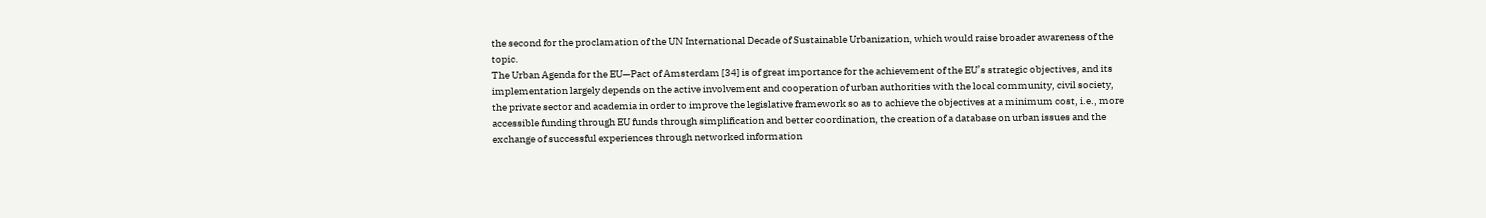the second for the proclamation of the UN International Decade of Sustainable Urbanization, which would raise broader awareness of the topic.
The Urban Agenda for the EU—Pact of Amsterdam [34] is of great importance for the achievement of the EU’s strategic objectives, and its implementation largely depends on the active involvement and cooperation of urban authorities with the local community, civil society, the private sector and academia in order to improve the legislative framework so as to achieve the objectives at a minimum cost, i.e., more accessible funding through EU funds through simplification and better coordination, the creation of a database on urban issues and the exchange of successful experiences through networked information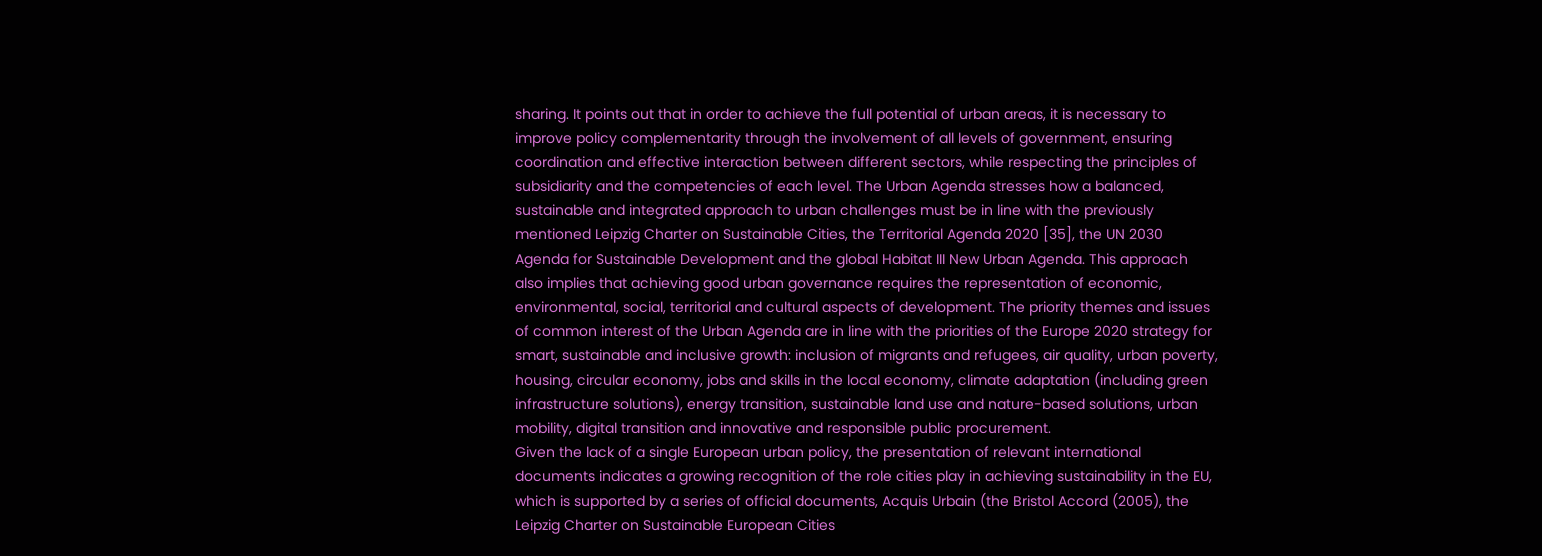sharing. It points out that in order to achieve the full potential of urban areas, it is necessary to improve policy complementarity through the involvement of all levels of government, ensuring coordination and effective interaction between different sectors, while respecting the principles of subsidiarity and the competencies of each level. The Urban Agenda stresses how a balanced, sustainable and integrated approach to urban challenges must be in line with the previously mentioned Leipzig Charter on Sustainable Cities, the Territorial Agenda 2020 [35], the UN 2030 Agenda for Sustainable Development and the global Habitat III New Urban Agenda. This approach also implies that achieving good urban governance requires the representation of economic, environmental, social, territorial and cultural aspects of development. The priority themes and issues of common interest of the Urban Agenda are in line with the priorities of the Europe 2020 strategy for smart, sustainable and inclusive growth: inclusion of migrants and refugees, air quality, urban poverty, housing, circular economy, jobs and skills in the local economy, climate adaptation (including green infrastructure solutions), energy transition, sustainable land use and nature-based solutions, urban mobility, digital transition and innovative and responsible public procurement.
Given the lack of a single European urban policy, the presentation of relevant international documents indicates a growing recognition of the role cities play in achieving sustainability in the EU, which is supported by a series of official documents, Acquis Urbain (the Bristol Accord (2005), the Leipzig Charter on Sustainable European Cities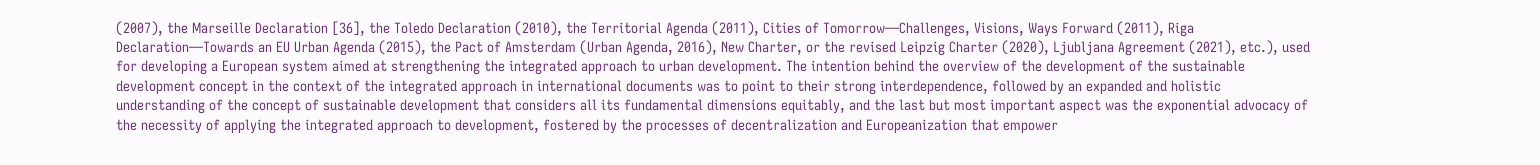(2007), the Marseille Declaration [36], the Toledo Declaration (2010), the Territorial Agenda (2011), Cities of Tomorrow—Challenges, Visions, Ways Forward (2011), Riga Declaration—Towards an EU Urban Agenda (2015), the Pact of Amsterdam (Urban Agenda, 2016), New Charter, or the revised Leipzig Charter (2020), Ljubljana Agreement (2021), etc.), used for developing a European system aimed at strengthening the integrated approach to urban development. The intention behind the overview of the development of the sustainable development concept in the context of the integrated approach in international documents was to point to their strong interdependence, followed by an expanded and holistic understanding of the concept of sustainable development that considers all its fundamental dimensions equitably, and the last but most important aspect was the exponential advocacy of the necessity of applying the integrated approach to development, fostered by the processes of decentralization and Europeanization that empower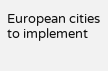European cities to implement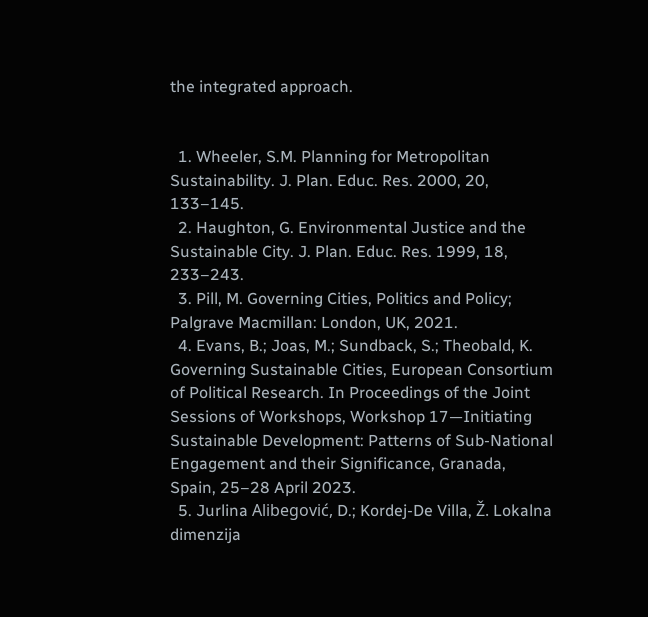the integrated approach.


  1. Wheeler, S.M. Planning for Metropolitan Sustainability. J. Plan. Educ. Res. 2000, 20, 133–145.
  2. Haughton, G. Environmental Justice and the Sustainable City. J. Plan. Educ. Res. 1999, 18, 233–243.
  3. Pill, M. Governing Cities, Politics and Policy; Palgrave Macmillan: London, UK, 2021.
  4. Evans, B.; Joas, M.; Sundback, S.; Theobald, K. Governing Sustainable Cities, European Consortium of Political Research. In Proceedings of the Joint Sessions of Workshops, Workshop 17—Initiating Sustainable Development: Patterns of Sub-National Engagement and their Significance, Granada, Spain, 25–28 April 2023.
  5. Jurlina Alibegović, D.; Kordej-De Villa, Ž. Lokalna dimenzija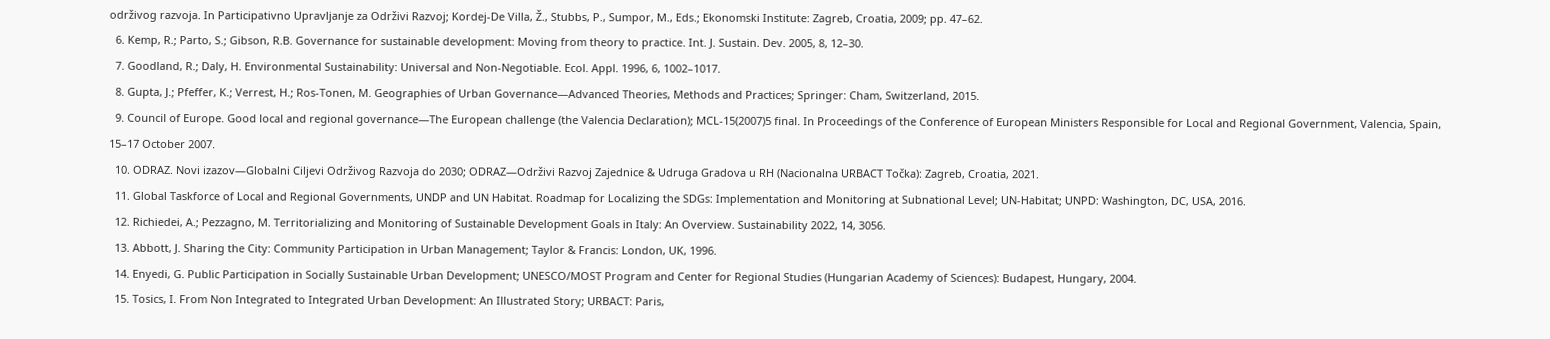održivog razvoja. In Participativno Upravljanje za Održivi Razvoj; Kordej-De Villa, Ž., Stubbs, P., Sumpor, M., Eds.; Ekonomski Institute: Zagreb, Croatia, 2009; pp. 47–62.
  6. Kemp, R.; Parto, S.; Gibson, R.B. Governance for sustainable development: Moving from theory to practice. Int. J. Sustain. Dev. 2005, 8, 12–30.
  7. Goodland, R.; Daly, H. Environmental Sustainability: Universal and Non-Negotiable. Ecol. Appl. 1996, 6, 1002–1017.
  8. Gupta, J.; Pfeffer, K.; Verrest, H.; Ros-Tonen, M. Geographies of Urban Governance—Advanced Theories, Methods and Practices; Springer: Cham, Switzerland, 2015.
  9. Council of Europe. Good local and regional governance—The European challenge (the Valencia Declaration); MCL-15(2007)5 final. In Proceedings of the Conference of European Ministers Responsible for Local and Regional Government, Valencia, Spain, 15–17 October 2007.
  10. ODRAZ. Novi izazov—Globalni Ciljevi Održivog Razvoja do 2030; ODRAZ—Održivi Razvoj Zajednice & Udruga Gradova u RH (Nacionalna URBACT Točka): Zagreb, Croatia, 2021.
  11. Global Taskforce of Local and Regional Governments, UNDP and UN Habitat. Roadmap for Localizing the SDGs: Implementation and Monitoring at Subnational Level; UN-Habitat; UNPD: Washington, DC, USA, 2016.
  12. Richiedei, A.; Pezzagno, M. Territorializing and Monitoring of Sustainable Development Goals in Italy: An Overview. Sustainability 2022, 14, 3056.
  13. Abbott, J. Sharing the City: Community Participation in Urban Management; Taylor & Francis: London, UK, 1996.
  14. Enyedi, G. Public Participation in Socially Sustainable Urban Development; UNESCO/MOST Program and Center for Regional Studies (Hungarian Academy of Sciences): Budapest, Hungary, 2004.
  15. Tosics, I. From Non Integrated to Integrated Urban Development: An Illustrated Story; URBACT: Paris,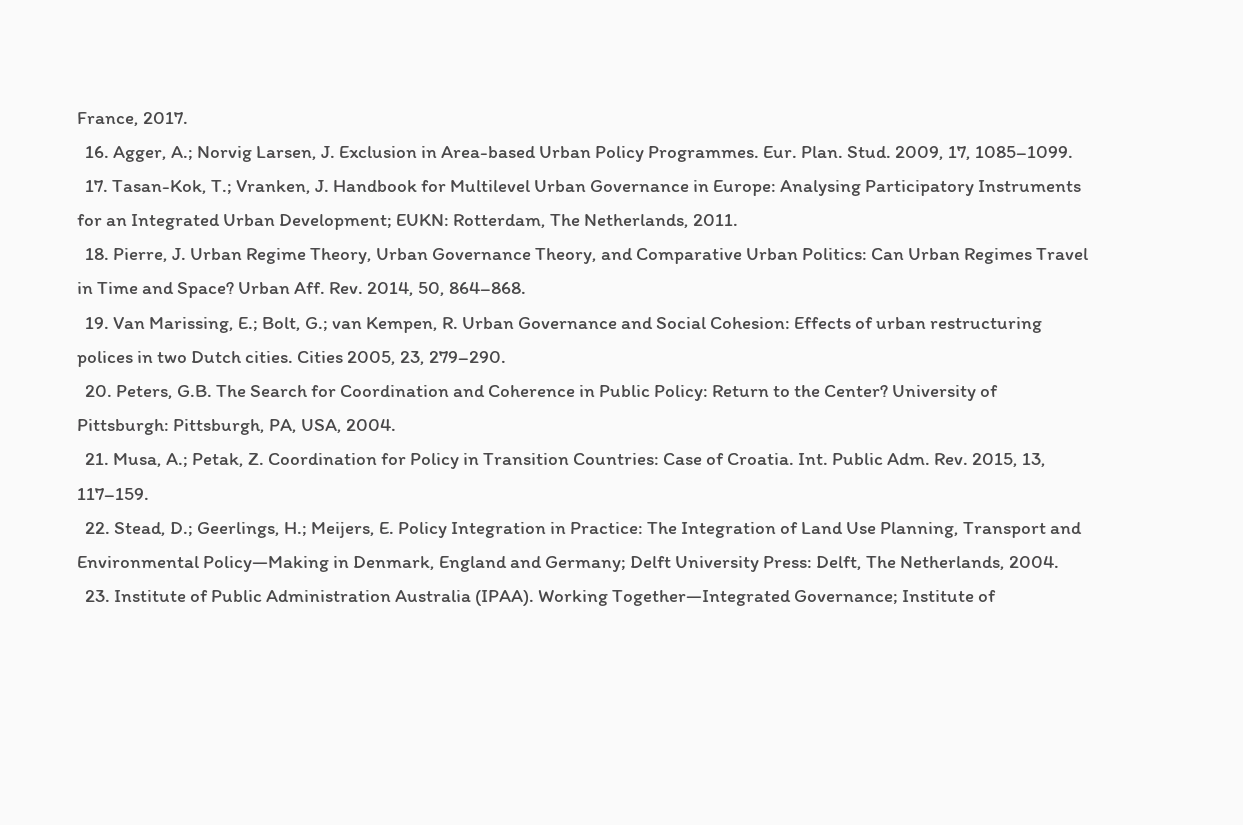France, 2017.
  16. Agger, A.; Norvig Larsen, J. Exclusion in Area-based Urban Policy Programmes. Eur. Plan. Stud. 2009, 17, 1085–1099.
  17. Tasan-Kok, T.; Vranken, J. Handbook for Multilevel Urban Governance in Europe: Analysing Participatory Instruments for an Integrated Urban Development; EUKN: Rotterdam, The Netherlands, 2011.
  18. Pierre, J. Urban Regime Theory, Urban Governance Theory, and Comparative Urban Politics: Can Urban Regimes Travel in Time and Space? Urban Aff. Rev. 2014, 50, 864–868.
  19. Van Marissing, E.; Bolt, G.; van Kempen, R. Urban Governance and Social Cohesion: Effects of urban restructuring polices in two Dutch cities. Cities 2005, 23, 279–290.
  20. Peters, G.B. The Search for Coordination and Coherence in Public Policy: Return to the Center? University of Pittsburgh: Pittsburgh, PA, USA, 2004.
  21. Musa, A.; Petak, Z. Coordination for Policy in Transition Countries: Case of Croatia. Int. Public Adm. Rev. 2015, 13, 117–159.
  22. Stead, D.; Geerlings, H.; Meijers, E. Policy Integration in Practice: The Integration of Land Use Planning, Transport and Environmental Policy—Making in Denmark, England and Germany; Delft University Press: Delft, The Netherlands, 2004.
  23. Institute of Public Administration Australia (IPAA). Working Together—Integrated Governance; Institute of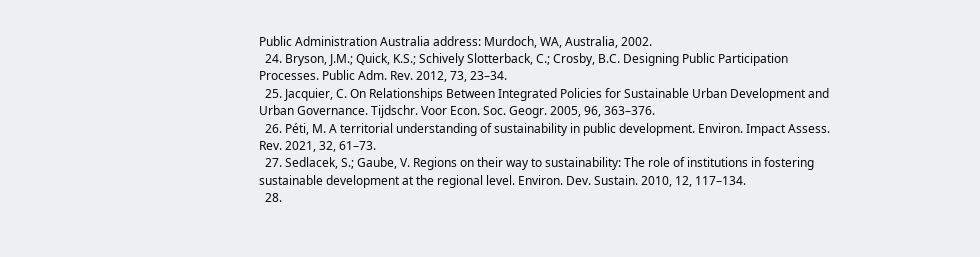Public Administration Australia address: Murdoch, WA, Australia, 2002.
  24. Bryson, J.M.; Quick, K.S.; Schively Slotterback, C.; Crosby, B.C. Designing Public Participation Processes. Public Adm. Rev. 2012, 73, 23–34.
  25. Jacquier, C. On Relationships Between Integrated Policies for Sustainable Urban Development and Urban Governance. Tijdschr. Voor Econ. Soc. Geogr. 2005, 96, 363–376.
  26. Péti, M. A territorial understanding of sustainability in public development. Environ. Impact Assess. Rev. 2021, 32, 61–73.
  27. Sedlacek, S.; Gaube, V. Regions on their way to sustainability: The role of institutions in fostering sustainable development at the regional level. Environ. Dev. Sustain. 2010, 12, 117–134.
  28.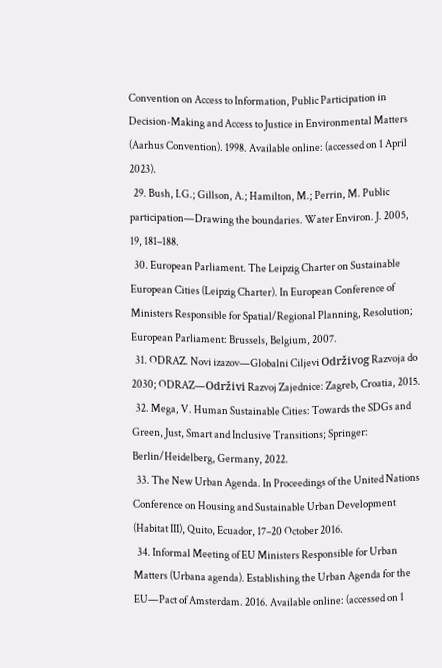Convention on Access to Information, Public Participation in Decision-Making and Access to Justice in Environmental Matters (Aarhus Convention). 1998. Available online: (accessed on 1 April 2023).
  29. Bush, I.G.; Gillson, A.; Hamilton, M.; Perrin, M. Public participation—Drawing the boundaries. Water Environ. J. 2005, 19, 181–188.
  30. European Parliament. The Leipzig Charter on Sustainable European Cities (Leipzig Charter). In European Conference of Ministers Responsible for Spatial/Regional Planning, Resolution; European Parliament: Brussels, Belgium, 2007.
  31. ODRAZ. Novi izazov—Globalni Ciljevi Održivog Razvoja do 2030; ODRAZ—Održivi Razvoj Zajednice: Zagreb, Croatia, 2015.
  32. Mega, V. Human Sustainable Cities: Towards the SDGs and Green, Just, Smart and Inclusive Transitions; Springer: Berlin/Heidelberg, Germany, 2022.
  33. The New Urban Agenda. In Proceedings of the United Nations Conference on Housing and Sustainable Urban Development (Habitat III), Quito, Ecuador, 17–20 October 2016.
  34. Informal Meeting of EU Ministers Responsible for Urban Matters (Urbana agenda). Establishing the Urban Agenda for the EU—Pact of Amsterdam. 2016. Available online: (accessed on 1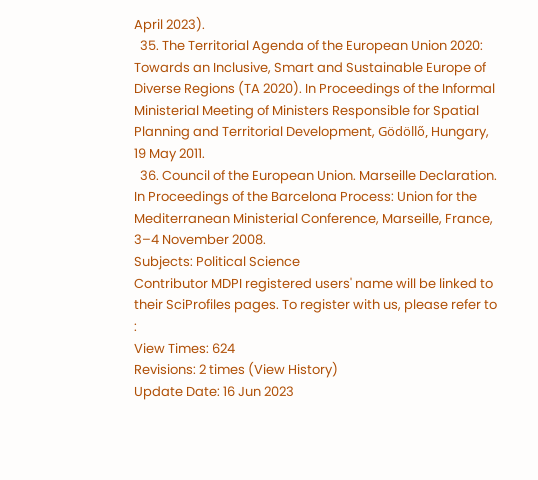April 2023).
  35. The Territorial Agenda of the European Union 2020: Towards an Inclusive, Smart and Sustainable Europe of Diverse Regions (TA 2020). In Proceedings of the Informal Ministerial Meeting of Ministers Responsible for Spatial Planning and Territorial Development, Gödöllő, Hungary, 19 May 2011.
  36. Council of the European Union. Marseille Declaration. In Proceedings of the Barcelona Process: Union for the Mediterranean Ministerial Conference, Marseille, France, 3–4 November 2008.
Subjects: Political Science
Contributor MDPI registered users' name will be linked to their SciProfiles pages. To register with us, please refer to :
View Times: 624
Revisions: 2 times (View History)
Update Date: 16 Jun 2023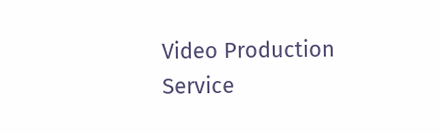Video Production Service